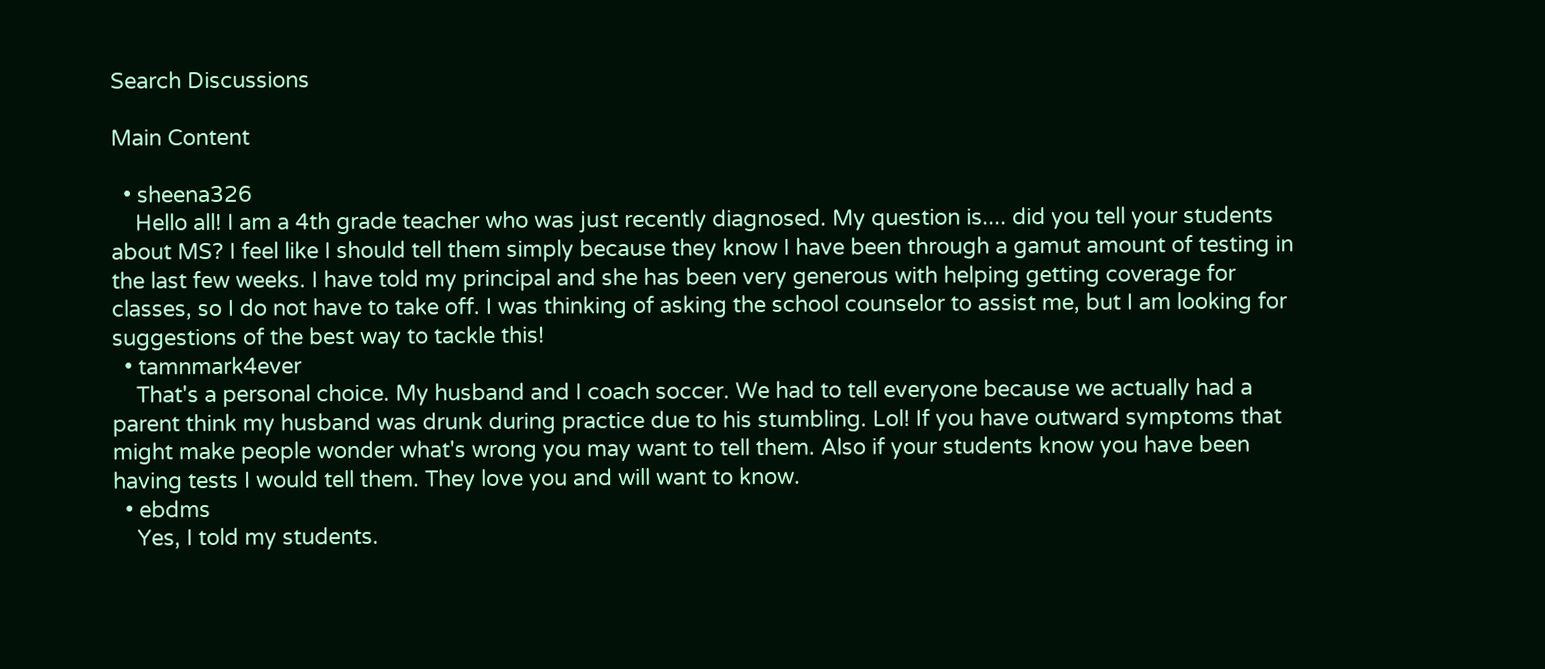Search Discussions

Main Content

  • sheena326
    Hello all! I am a 4th grade teacher who was just recently diagnosed. My question is.... did you tell your students about MS? I feel like I should tell them simply because they know I have been through a gamut amount of testing in the last few weeks. I have told my principal and she has been very generous with helping getting coverage for classes, so I do not have to take off. I was thinking of asking the school counselor to assist me, but I am looking for suggestions of the best way to tackle this!
  • tamnmark4ever
    That's a personal choice. My husband and I coach soccer. We had to tell everyone because we actually had a parent think my husband was drunk during practice due to his stumbling. Lol! If you have outward symptoms that might make people wonder what's wrong you may want to tell them. Also if your students know you have been having tests I would tell them. They love you and will want to know.
  • ebdms
    Yes, I told my students.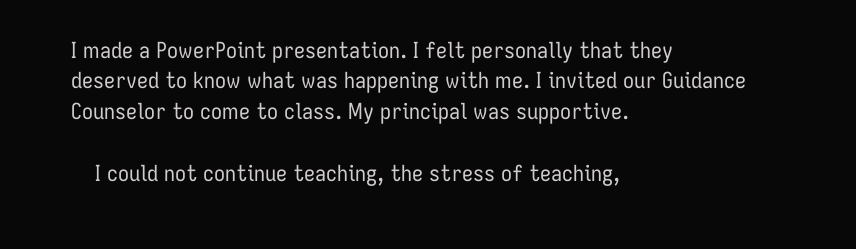I made a PowerPoint presentation. I felt personally that they deserved to know what was happening with me. I invited our Guidance Counselor to come to class. My principal was supportive.

    I could not continue teaching, the stress of teaching,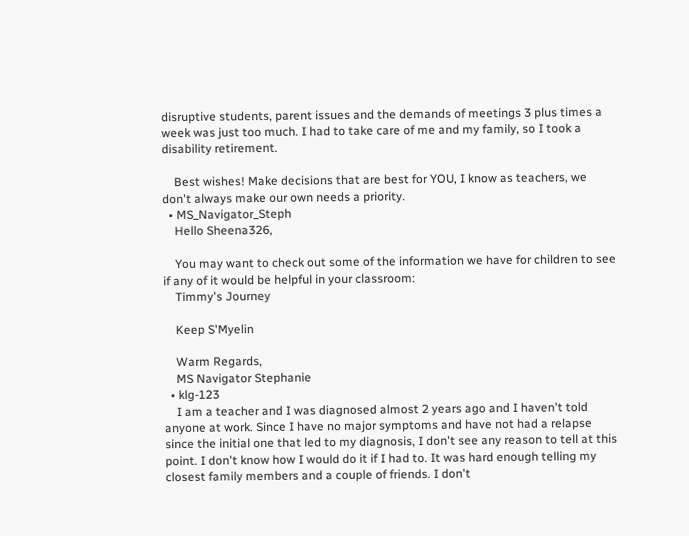disruptive students, parent issues and the demands of meetings 3 plus times a week was just too much. I had to take care of me and my family, so I took a disability retirement.

    Best wishes! Make decisions that are best for YOU, I know as teachers, we don't always make our own needs a priority.
  • MS_Navigator_Steph
    Hello Sheena326,

    You may want to check out some of the information we have for children to see if any of it would be helpful in your classroom:
    Timmy's Journey

    Keep S'Myelin

    Warm Regards,
    MS Navigator Stephanie
  • klg-123
    I am a teacher and I was diagnosed almost 2 years ago and I haven't told anyone at work. Since I have no major symptoms and have not had a relapse since the initial one that led to my diagnosis, I don't see any reason to tell at this point. I don't know how I would do it if I had to. It was hard enough telling my closest family members and a couple of friends. I don't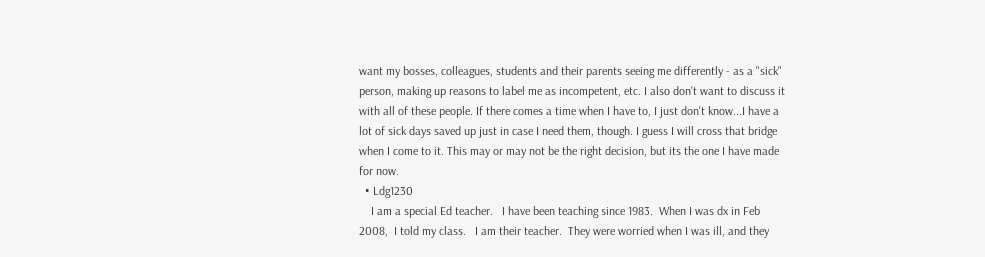want my bosses, colleagues, students and their parents seeing me differently - as a "sick" person, making up reasons to label me as incompetent, etc. I also don't want to discuss it with all of these people. If there comes a time when I have to, I just don't know...I have a lot of sick days saved up just in case I need them, though. I guess I will cross that bridge when I come to it. This may or may not be the right decision, but its the one I have made for now.
  • Ldg1230
    I am a special Ed teacher.   I have been teaching since 1983.  When I was dx in Feb 2008,  I told my class.   I am their teacher.  They were worried when I was ill, and they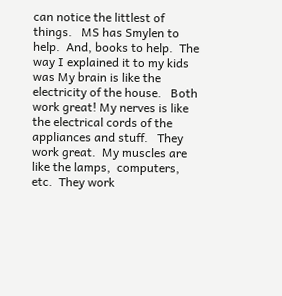can notice the littlest of things.   MS has Smylen to help.  And, books to help.  The way I explained it to my kids was My brain is like the electricity of the house.   Both work great! My nerves is like the electrical cords of the appliances and stuff.   They work great.  My muscles are like the lamps,  computers, etc.  They work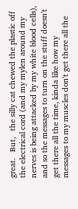great.   But,   the silly cat chewed the plastic off the electrical cord (and my mylen around my nerves is being attacked by my white blood cells),  and so the messages to turn on the stuff doesn't get there all the time, kinda like how my messages to my muscles don't get there all the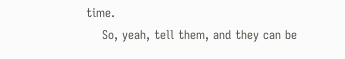time.
    So, yeah, tell them, and they can be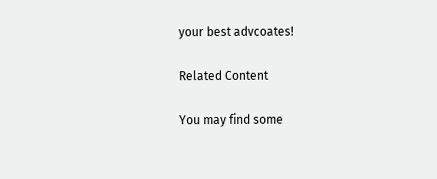your best advcoates!

Related Content

You may find some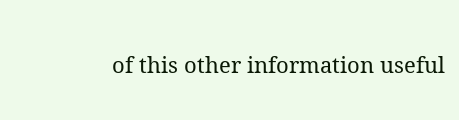of this other information useful